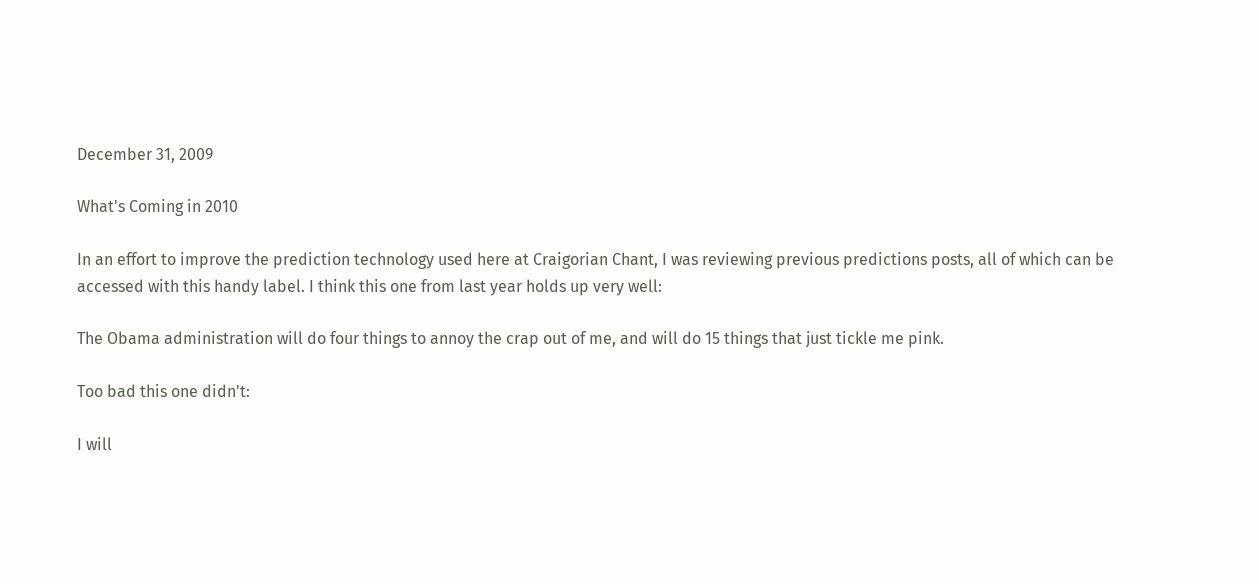December 31, 2009

What's Coming in 2010

In an effort to improve the prediction technology used here at Craigorian Chant, I was reviewing previous predictions posts, all of which can be accessed with this handy label. I think this one from last year holds up very well:

The Obama administration will do four things to annoy the crap out of me, and will do 15 things that just tickle me pink.

Too bad this one didn't:

I will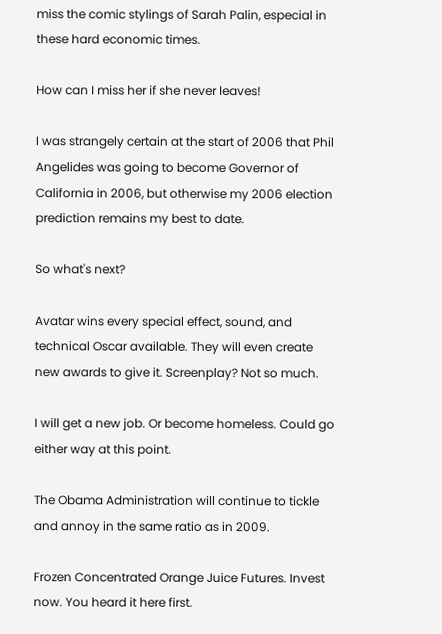miss the comic stylings of Sarah Palin, especial in these hard economic times.

How can I miss her if she never leaves!

I was strangely certain at the start of 2006 that Phil Angelides was going to become Governor of California in 2006, but otherwise my 2006 election prediction remains my best to date.

So what's next?

Avatar wins every special effect, sound, and technical Oscar available. They will even create new awards to give it. Screenplay? Not so much.

I will get a new job. Or become homeless. Could go either way at this point.

The Obama Administration will continue to tickle and annoy in the same ratio as in 2009.

Frozen Concentrated Orange Juice Futures. Invest now. You heard it here first.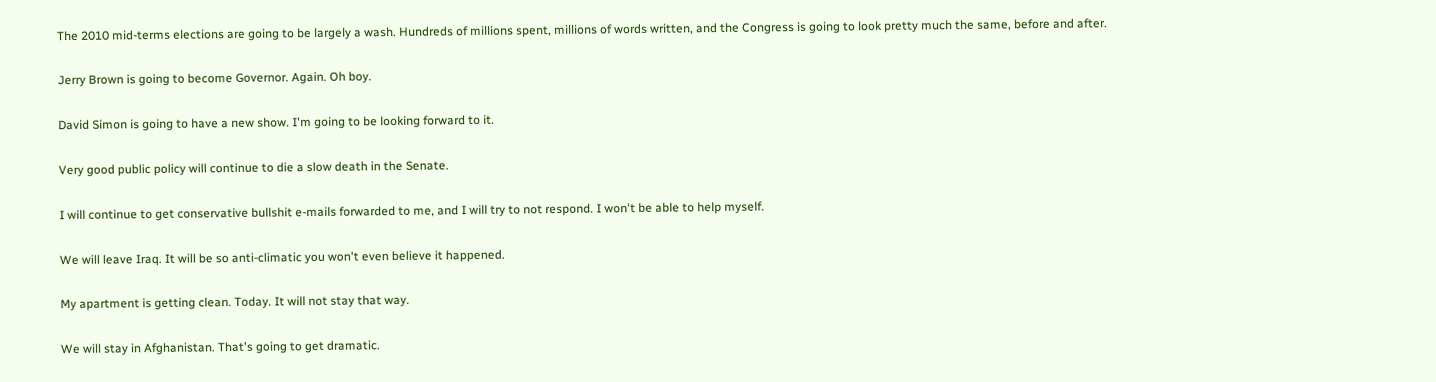The 2010 mid-terms elections are going to be largely a wash. Hundreds of millions spent, millions of words written, and the Congress is going to look pretty much the same, before and after.

Jerry Brown is going to become Governor. Again. Oh boy.

David Simon is going to have a new show. I'm going to be looking forward to it.

Very good public policy will continue to die a slow death in the Senate.

I will continue to get conservative bullshit e-mails forwarded to me, and I will try to not respond. I won't be able to help myself.

We will leave Iraq. It will be so anti-climatic you won't even believe it happened.

My apartment is getting clean. Today. It will not stay that way.

We will stay in Afghanistan. That's going to get dramatic.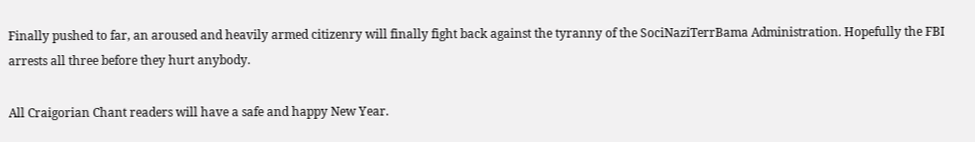Finally pushed to far, an aroused and heavily armed citizenry will finally fight back against the tyranny of the SociNaziTerrBama Administration. Hopefully the FBI arrests all three before they hurt anybody.

All Craigorian Chant readers will have a safe and happy New Year.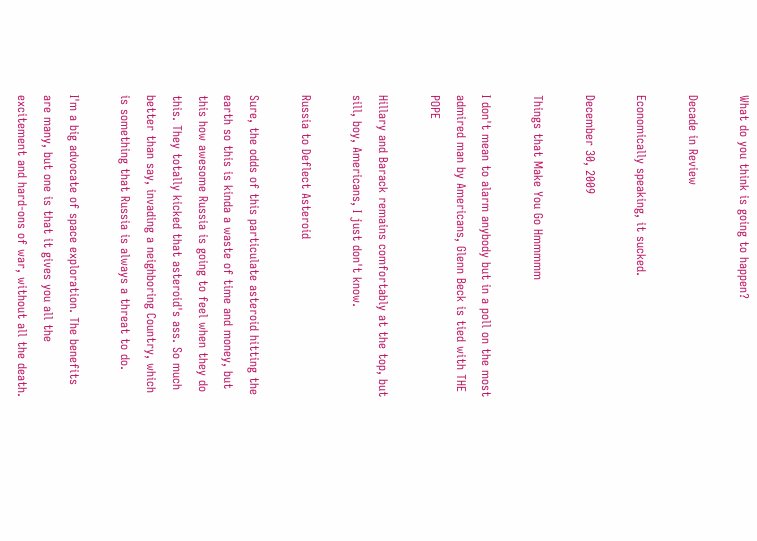What do you think is going to happen?

Decade in Review

Economically speaking, it sucked.

December 30, 2009

Things that Make You Go Hmmmmm

I don't mean to alarm anybody but in a poll on the most admired man by Americans, Glenn Beck is tied with THE POPE

Hillary and Barack remains comfortably at the top, but sill, boy, Americans, I just don't know.

Russia to Deflect Asteroid

Sure, the odds of this particulate asteroid hitting the earth so this is kinda a waste of time and money, but this how awesome Russia is going to feel when they do this. They totally kicked that asteroid's ass. So much better than say, invading a neighboring Country, which is something that Russia is always a threat to do.

I'm a big advocate of space exploration. The benefits are many, but one is that it gives you all the excitement and hard-ons of war, without all the death.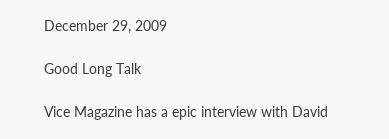December 29, 2009

Good Long Talk

Vice Magazine has a epic interview with David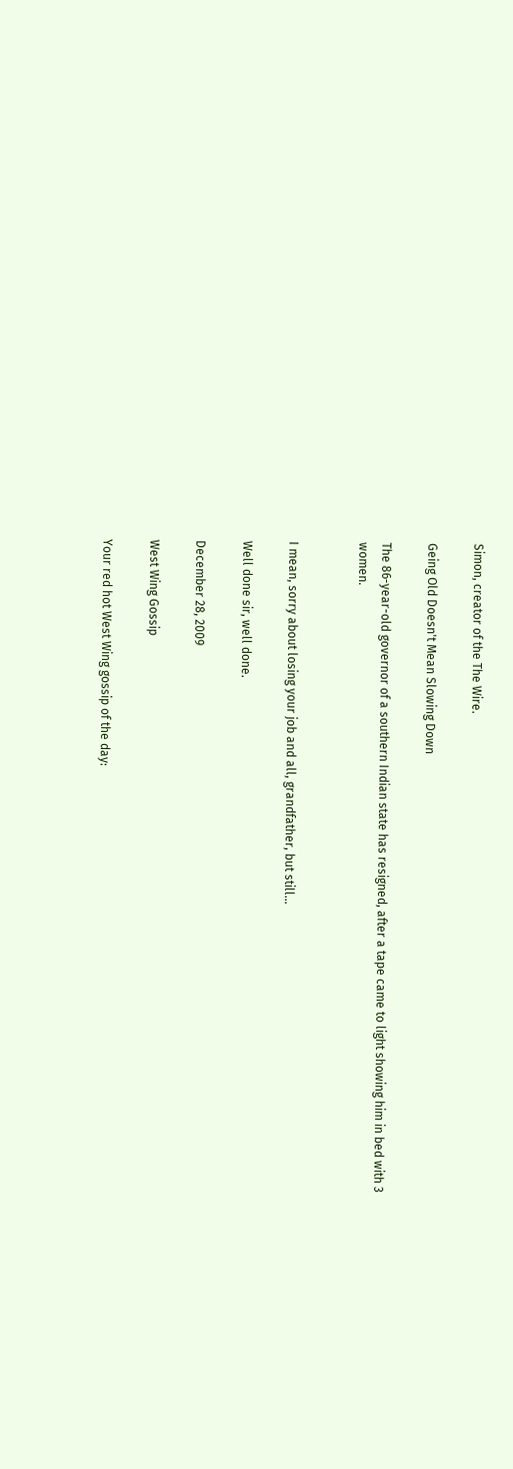Simon, creator of the The Wire.

Geing Old Doesn't Mean Slowing Down

The 86-year-old governor of a southern Indian state has resigned, after a tape came to light showing him in bed with 3 women.


I mean, sorry about losing your job and all, grandfather, but still...

Well done sir, well done.

December 28, 2009

West Wing Gossip

Your red hot West Wing gossip of the day: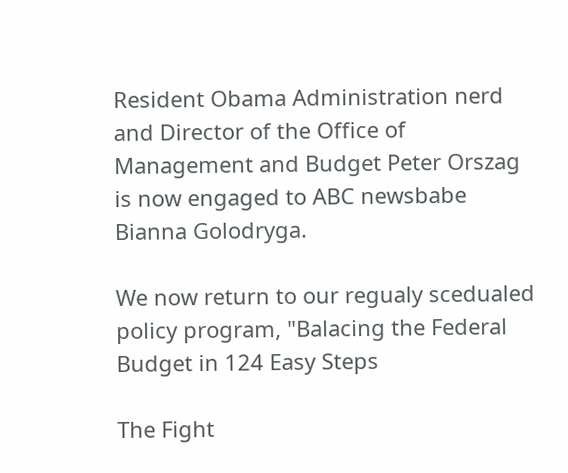Resident Obama Administration nerd and Director of the Office of Management and Budget Peter Orszag is now engaged to ABC newsbabe Bianna Golodryga.

We now return to our regualy scedualed policy program, "Balacing the Federal Budget in 124 Easy Steps

The Fight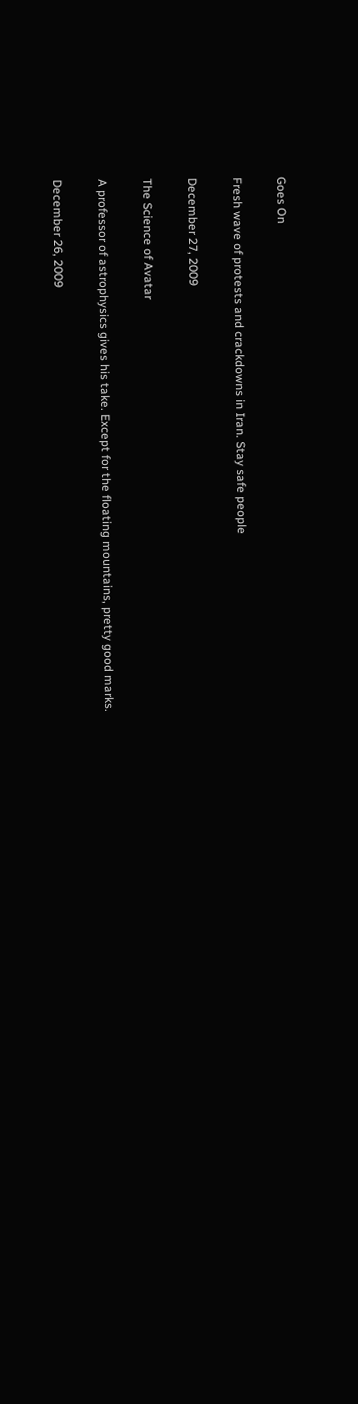Goes On

Fresh wave of protests and crackdowns in Iran. Stay safe people

December 27, 2009

The Science of Avatar

A professor of astrophysics gives his take. Except for the floating mountains, pretty good marks.

December 26, 2009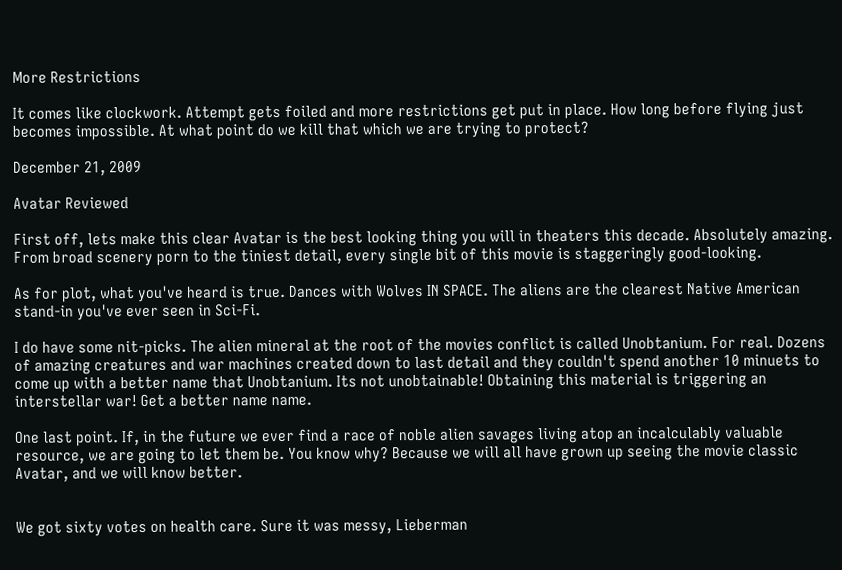More Restrictions

It comes like clockwork. Attempt gets foiled and more restrictions get put in place. How long before flying just becomes impossible. At what point do we kill that which we are trying to protect?

December 21, 2009

Avatar Reviewed

First off, lets make this clear Avatar is the best looking thing you will in theaters this decade. Absolutely amazing. From broad scenery porn to the tiniest detail, every single bit of this movie is staggeringly good-looking.

As for plot, what you've heard is true. Dances with Wolves IN SPACE. The aliens are the clearest Native American stand-in you've ever seen in Sci-Fi.

I do have some nit-picks. The alien mineral at the root of the movies conflict is called Unobtanium. For real. Dozens of amazing creatures and war machines created down to last detail and they couldn't spend another 10 minuets to come up with a better name that Unobtanium. Its not unobtainable! Obtaining this material is triggering an interstellar war! Get a better name name.

One last point. If, in the future we ever find a race of noble alien savages living atop an incalculably valuable resource, we are going to let them be. You know why? Because we will all have grown up seeing the movie classic Avatar, and we will know better.


We got sixty votes on health care. Sure it was messy, Lieberman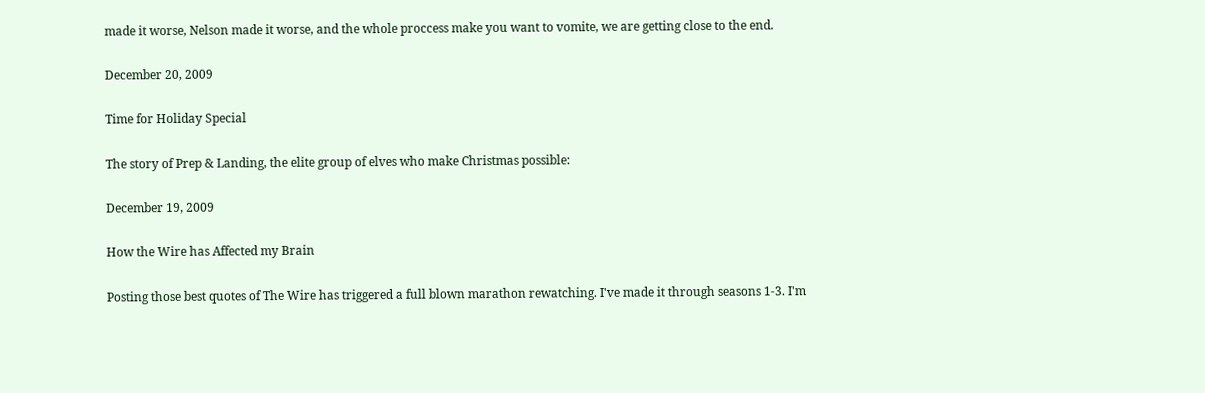made it worse, Nelson made it worse, and the whole proccess make you want to vomite, we are getting close to the end.

December 20, 2009

Time for Holiday Special

The story of Prep & Landing, the elite group of elves who make Christmas possible:

December 19, 2009

How the Wire has Affected my Brain

Posting those best quotes of The Wire has triggered a full blown marathon rewatching. I've made it through seasons 1-3. I'm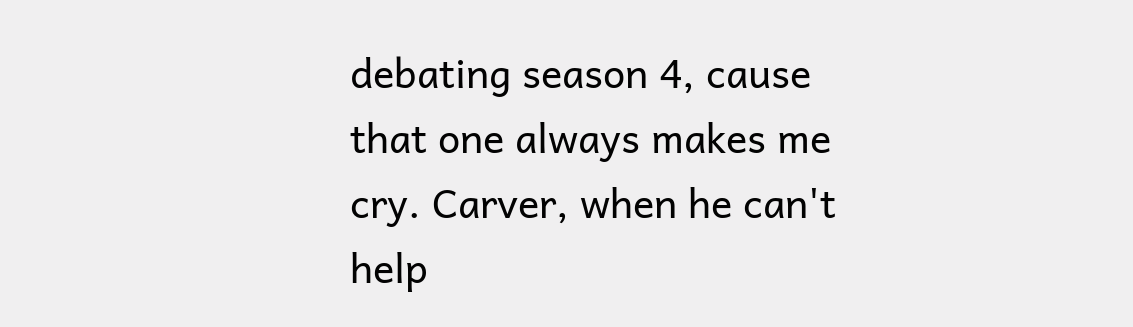debating season 4, cause that one always makes me cry. Carver, when he can't help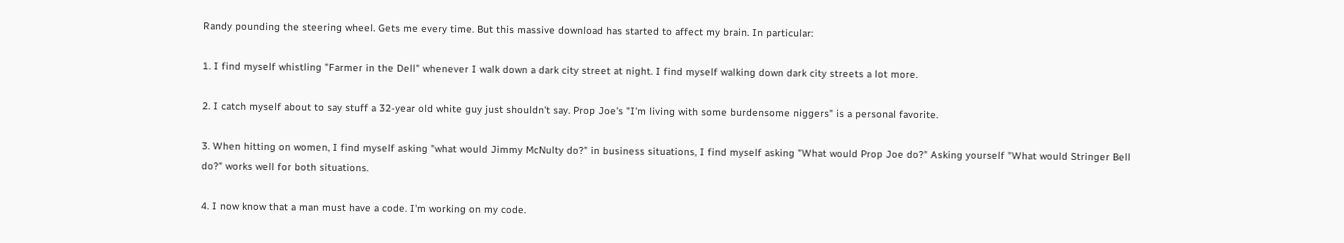Randy pounding the steering wheel. Gets me every time. But this massive download has started to affect my brain. In particular:

1. I find myself whistling "Farmer in the Dell" whenever I walk down a dark city street at night. I find myself walking down dark city streets a lot more.

2. I catch myself about to say stuff a 32-year old white guy just shouldn't say. Prop Joe's "I'm living with some burdensome niggers" is a personal favorite.

3. When hitting on women, I find myself asking "what would Jimmy McNulty do?" in business situations, I find myself asking "What would Prop Joe do?" Asking yourself "What would Stringer Bell do?" works well for both situations.

4. I now know that a man must have a code. I'm working on my code.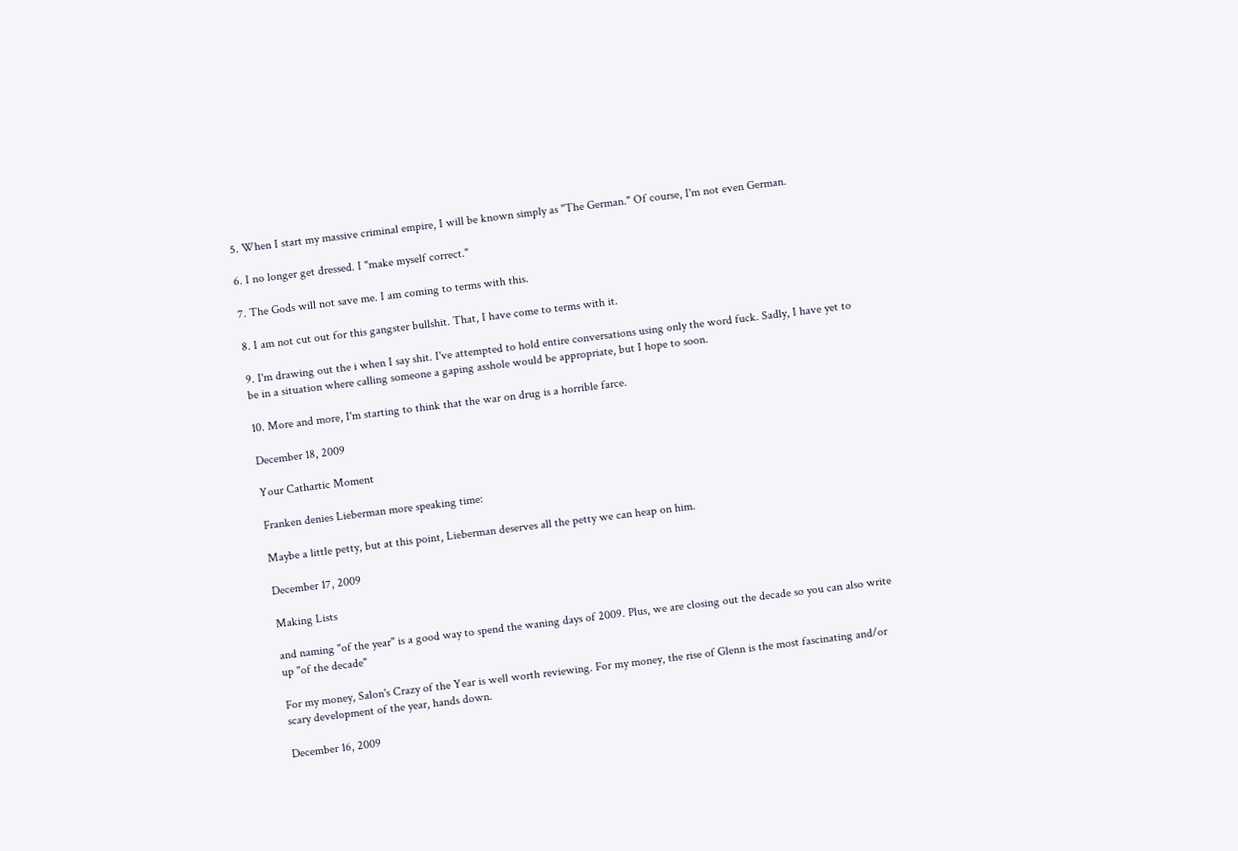5. When I start my massive criminal empire, I will be known simply as "The German." Of course, I'm not even German.

6. I no longer get dressed. I "make myself correct."

7. The Gods will not save me. I am coming to terms with this.

8. I am not cut out for this gangster bullshit. That, I have come to terms with it.

9. I'm drawing out the i when I say shit. I've attempted to hold entire conversations using only the word fuck. Sadly, I have yet to be in a situation where calling someone a gaping asshole would be appropriate, but I hope to soon.

10. More and more, I'm starting to think that the war on drug is a horrible farce.

December 18, 2009

Your Cathartic Moment

Franken denies Lieberman more speaking time:

Maybe a little petty, but at this point, Lieberman deserves all the petty we can heap on him.

December 17, 2009

Making Lists

and naming "of the year" is a good way to spend the waning days of 2009. Plus, we are closing out the decade so you can also write up "of the decade"

For my money, Salon's Crazy of the Year is well worth reviewing. For my money, the rise of Glenn is the most fascinating and/or scary development of the year, hands down.

December 16, 2009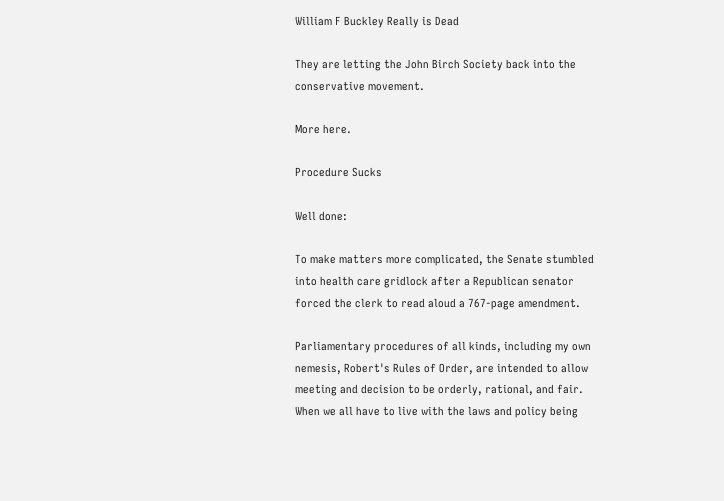William F Buckley Really is Dead

They are letting the John Birch Society back into the conservative movement.

More here.

Procedure Sucks

Well done:

To make matters more complicated, the Senate stumbled into health care gridlock after a Republican senator forced the clerk to read aloud a 767-page amendment.

Parliamentary procedures of all kinds, including my own nemesis, Robert's Rules of Order, are intended to allow meeting and decision to be orderly, rational, and fair. When we all have to live with the laws and policy being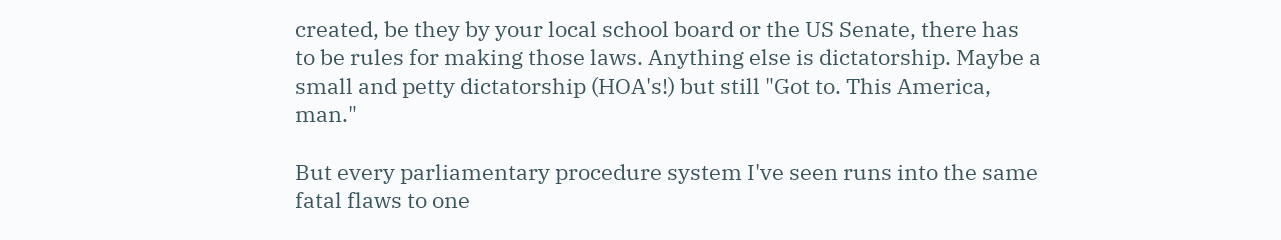created, be they by your local school board or the US Senate, there has to be rules for making those laws. Anything else is dictatorship. Maybe a small and petty dictatorship (HOA's!) but still "Got to. This America, man."

But every parliamentary procedure system I've seen runs into the same fatal flaws to one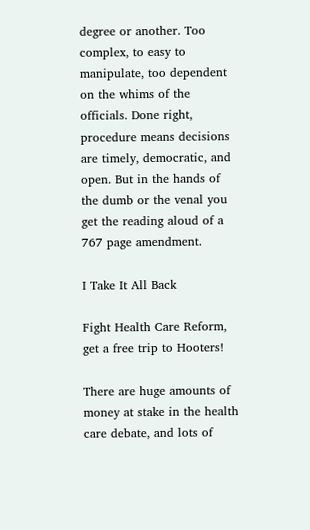degree or another. Too complex, to easy to manipulate, too dependent on the whims of the officials. Done right, procedure means decisions are timely, democratic, and open. But in the hands of the dumb or the venal you get the reading aloud of a 767 page amendment.

I Take It All Back

Fight Health Care Reform, get a free trip to Hooters!

There are huge amounts of money at stake in the health care debate, and lots of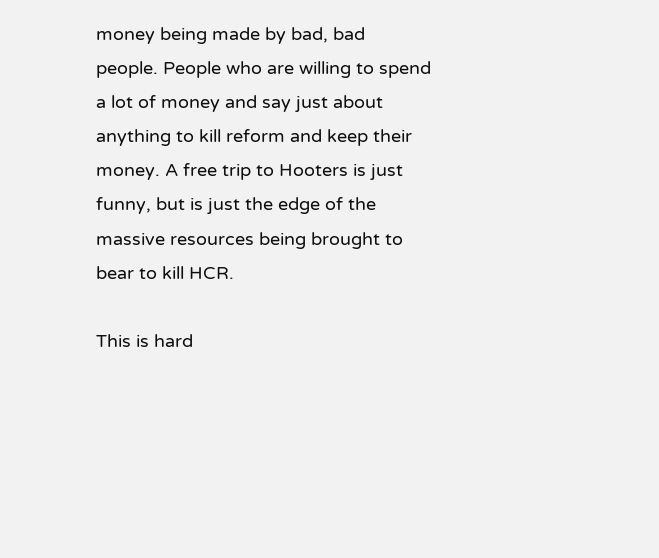money being made by bad, bad people. People who are willing to spend a lot of money and say just about anything to kill reform and keep their money. A free trip to Hooters is just funny, but is just the edge of the massive resources being brought to bear to kill HCR.

This is hard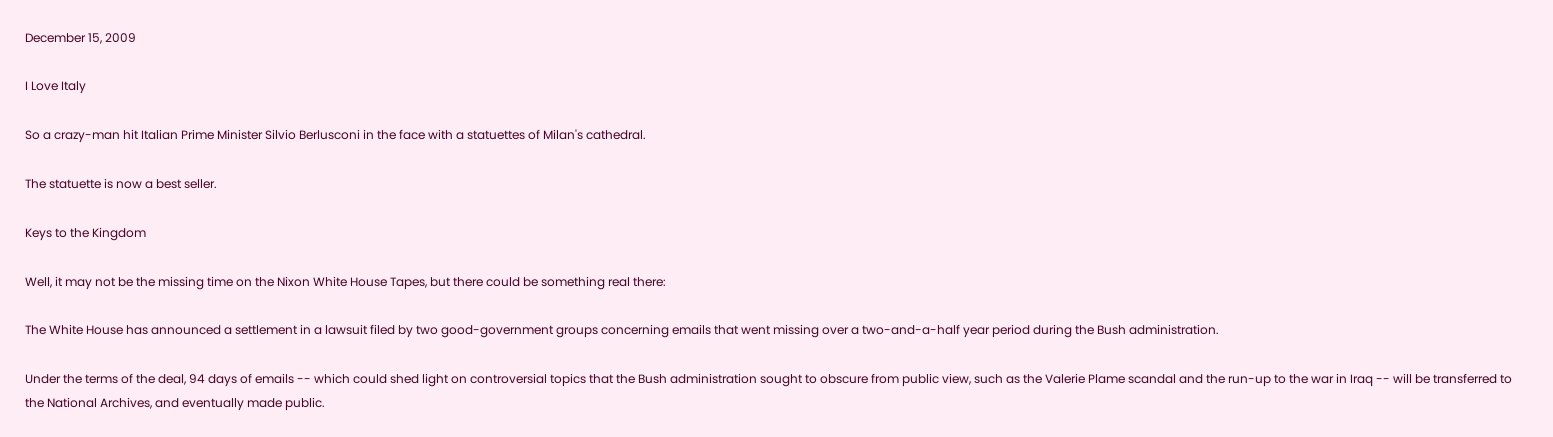December 15, 2009

I Love Italy

So a crazy-man hit Italian Prime Minister Silvio Berlusconi in the face with a statuettes of Milan's cathedral.

The statuette is now a best seller.

Keys to the Kingdom

Well, it may not be the missing time on the Nixon White House Tapes, but there could be something real there:

The White House has announced a settlement in a lawsuit filed by two good-government groups concerning emails that went missing over a two-and-a-half year period during the Bush administration.

Under the terms of the deal, 94 days of emails -- which could shed light on controversial topics that the Bush administration sought to obscure from public view, such as the Valerie Plame scandal and the run-up to the war in Iraq -- will be transferred to the National Archives, and eventually made public.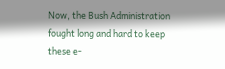Now, the Bush Administration fought long and hard to keep these e-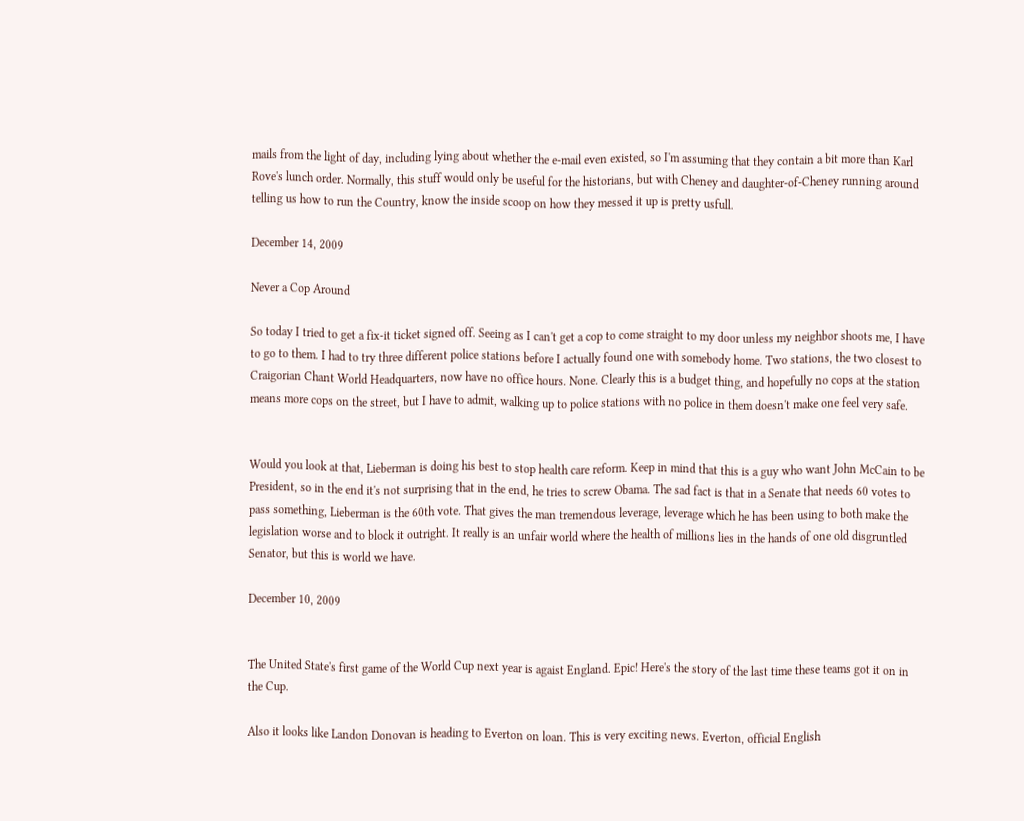mails from the light of day, including lying about whether the e-mail even existed, so I'm assuming that they contain a bit more than Karl Rove's lunch order. Normally, this stuff would only be useful for the historians, but with Cheney and daughter-of-Cheney running around telling us how to run the Country, know the inside scoop on how they messed it up is pretty usfull.

December 14, 2009

Never a Cop Around

So today I tried to get a fix-it ticket signed off. Seeing as I can't get a cop to come straight to my door unless my neighbor shoots me, I have to go to them. I had to try three different police stations before I actually found one with somebody home. Two stations, the two closest to Craigorian Chant World Headquarters, now have no office hours. None. Clearly this is a budget thing, and hopefully no cops at the station means more cops on the street, but I have to admit, walking up to police stations with no police in them doesn't make one feel very safe.


Would you look at that, Lieberman is doing his best to stop health care reform. Keep in mind that this is a guy who want John McCain to be President, so in the end it's not surprising that in the end, he tries to screw Obama. The sad fact is that in a Senate that needs 60 votes to pass something, Lieberman is the 60th vote. That gives the man tremendous leverage, leverage which he has been using to both make the legislation worse and to block it outright. It really is an unfair world where the health of millions lies in the hands of one old disgruntled Senator, but this is world we have.

December 10, 2009


The United State's first game of the World Cup next year is agaist England. Epic! Here's the story of the last time these teams got it on in the Cup.

Also it looks like Landon Donovan is heading to Everton on loan. This is very exciting news. Everton, official English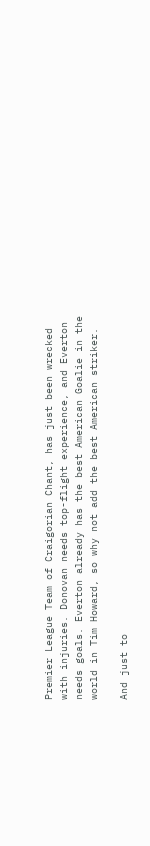Premier League Team of Craigorian Chant, has just been wrecked with injuries. Donovan needs top-flight experience, and Everton needs goals. Everton already has the best American Goalie in the world in Tim Howard, so why not add the best American striker.

And just to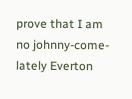prove that I am no johnny-come-lately Everton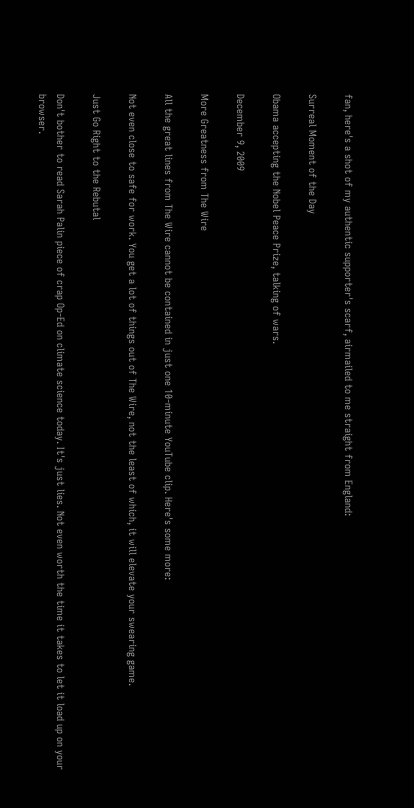fan, here's a shot of my authentic supporter's scarf, airmailed to me straight from England:

Surreal Moment of the Day

Obama accepting the Nobel Peace Prize, talking of wars.

December 9, 2009

More Greatness from The Wire

All the great lines from The Wire cannot be contained in just one 10-minute YouTube clip. Here's some more:

Not even close to safe for work. You get a lot of things out of The Wire, not the least of which, it will elevate your swearing game.

Just Go Right to the Rebutal

Don't bother to read Sarah Palin piece of crap Op-Ed on climate science today. It's just lies. Not even worth the time it takes to let it load up on your browser.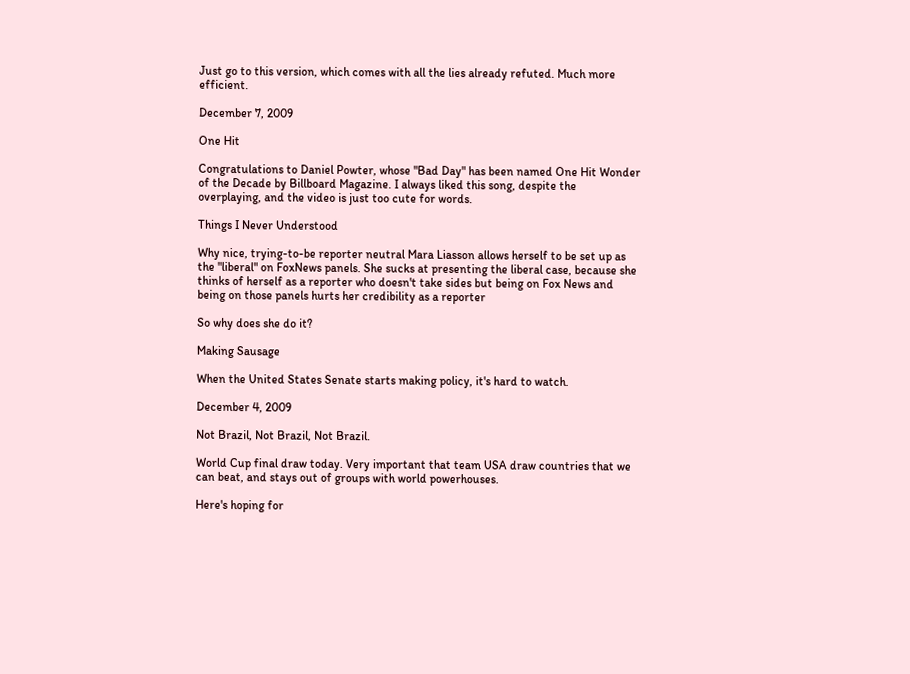Just go to this version, which comes with all the lies already refuted. Much more efficient.

December 7, 2009

One Hit

Congratulations to Daniel Powter, whose "Bad Day" has been named One Hit Wonder of the Decade by Billboard Magazine. I always liked this song, despite the overplaying, and the video is just too cute for words.

Things I Never Understood

Why nice, trying-to-be reporter neutral Mara Liasson allows herself to be set up as the "liberal" on FoxNews panels. She sucks at presenting the liberal case, because she thinks of herself as a reporter who doesn't take sides but being on Fox News and being on those panels hurts her credibility as a reporter

So why does she do it?

Making Sausage

When the United States Senate starts making policy, it's hard to watch.

December 4, 2009

Not Brazil, Not Brazil, Not Brazil.

World Cup final draw today. Very important that team USA draw countries that we can beat, and stays out of groups with world powerhouses.

Here's hoping for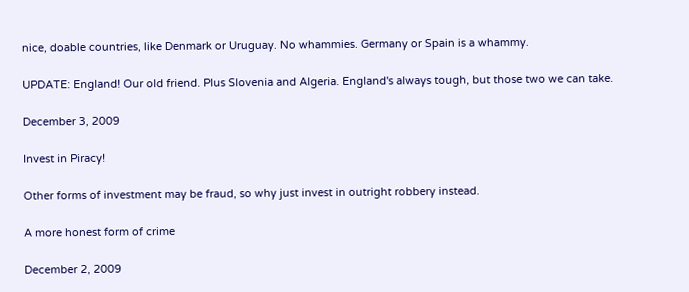nice, doable countries, like Denmark or Uruguay. No whammies. Germany or Spain is a whammy.

UPDATE: England! Our old friend. Plus Slovenia and Algeria. England's always tough, but those two we can take.

December 3, 2009

Invest in Piracy!

Other forms of investment may be fraud, so why just invest in outright robbery instead.

A more honest form of crime

December 2, 2009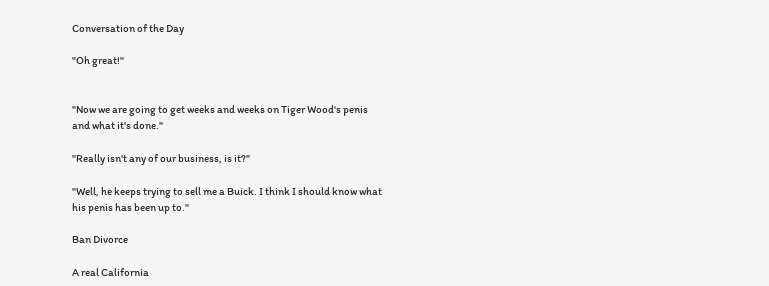Conversation of the Day

"Oh great!"


"Now we are going to get weeks and weeks on Tiger Wood's penis and what it's done."

"Really isn't any of our business, is it?"

"Well, he keeps trying to sell me a Buick. I think I should know what his penis has been up to."

Ban Divorce

A real California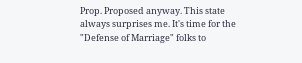Prop. Proposed anyway. This state always surprises me. It's time for the "Defense of Marriage" folks to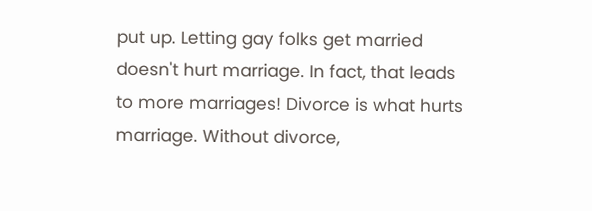put up. Letting gay folks get married doesn't hurt marriage. In fact, that leads to more marriages! Divorce is what hurts marriage. Without divorce,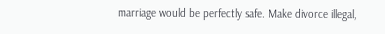marriage would be perfectly safe. Make divorce illegal,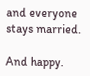and everyone stays married.

And happy.